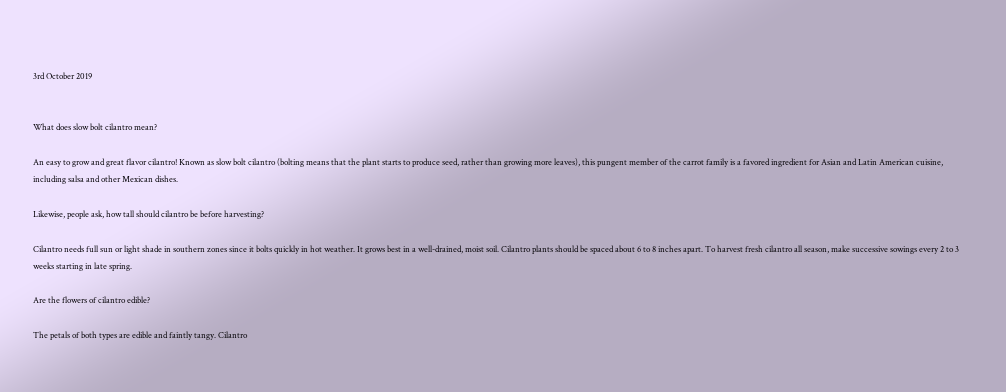3rd October 2019


What does slow bolt cilantro mean?

An easy to grow and great flavor cilantro! Known as slow bolt cilantro (bolting means that the plant starts to produce seed, rather than growing more leaves), this pungent member of the carrot family is a favored ingredient for Asian and Latin American cuisine, including salsa and other Mexican dishes.

Likewise, people ask, how tall should cilantro be before harvesting?

Cilantro needs full sun or light shade in southern zones since it bolts quickly in hot weather. It grows best in a well-drained, moist soil. Cilantro plants should be spaced about 6 to 8 inches apart. To harvest fresh cilantro all season, make successive sowings every 2 to 3 weeks starting in late spring.

Are the flowers of cilantro edible?

The petals of both types are edible and faintly tangy. Cilantro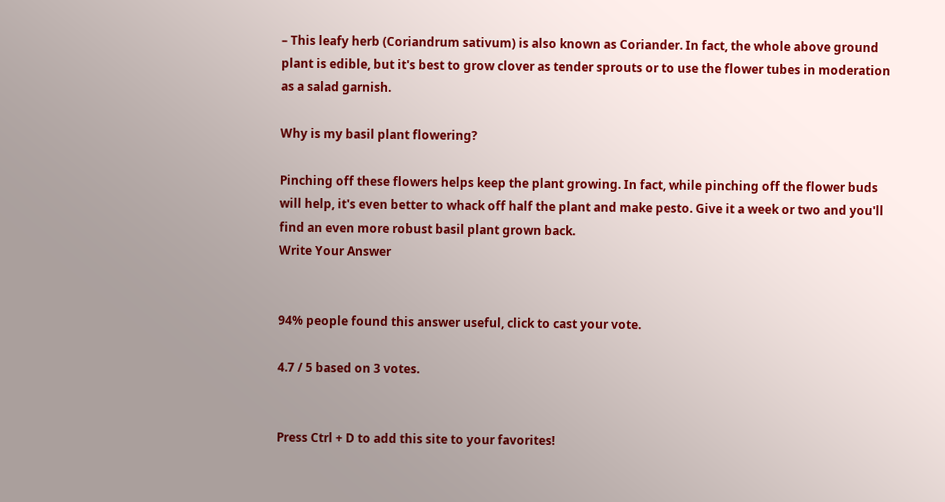– This leafy herb (Coriandrum sativum) is also known as Coriander. In fact, the whole above ground plant is edible, but it's best to grow clover as tender sprouts or to use the flower tubes in moderation as a salad garnish.

Why is my basil plant flowering?

Pinching off these flowers helps keep the plant growing. In fact, while pinching off the flower buds will help, it's even better to whack off half the plant and make pesto. Give it a week or two and you'll find an even more robust basil plant grown back.
Write Your Answer


94% people found this answer useful, click to cast your vote.

4.7 / 5 based on 3 votes.


Press Ctrl + D to add this site to your favorites!